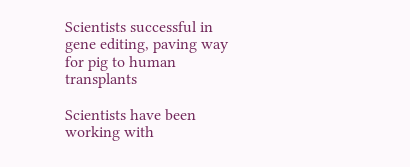Scientists successful in gene editing, paving way for pig to human transplants

Scientists have been working with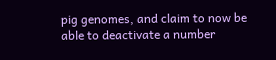pig genomes, and claim to now be able to deactivate a number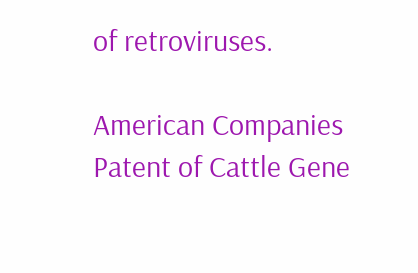of retroviruses.

American Companies Patent of Cattle Gene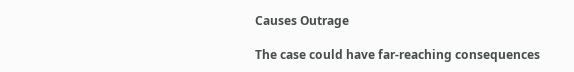Causes Outrage

The case could have far-reaching consequences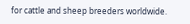for cattle and sheep breeders worldwide.